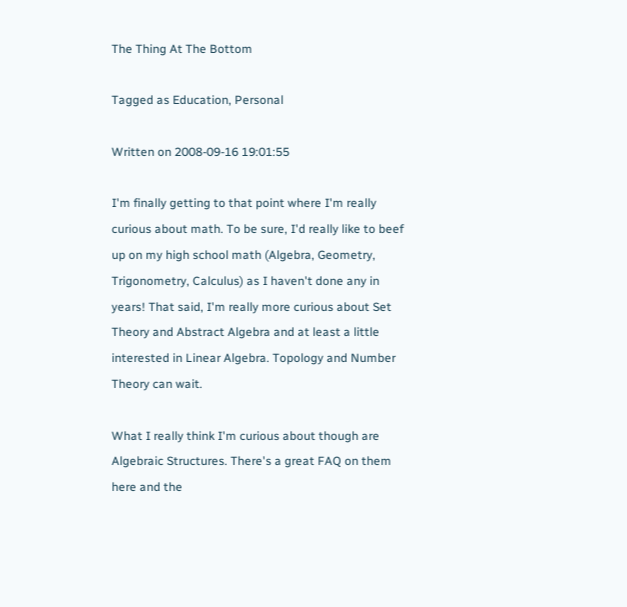The Thing At The Bottom

Tagged as Education, Personal

Written on 2008-09-16 19:01:55

I'm finally getting to that point where I'm really curious about math. To be sure, I'd really like to beef up on my high school math (Algebra, Geometry, Trigonometry, Calculus) as I haven't done any in years! That said, I'm really more curious about Set Theory and Abstract Algebra and at least a little interested in Linear Algebra. Topology and Number Theory can wait.

What I really think I'm curious about though are Algebraic Structures. There's a great FAQ on them here and the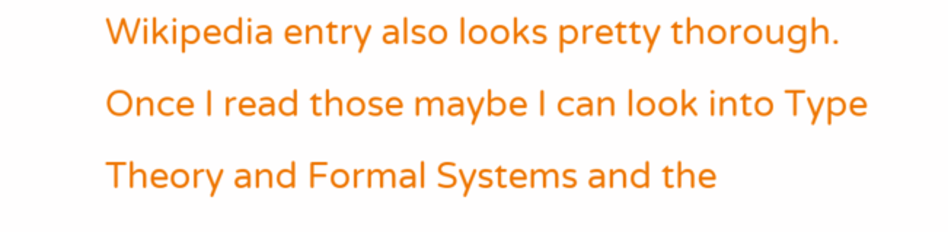Wikipedia entry also looks pretty thorough. Once I read those maybe I can look into Type Theory and Formal Systems and the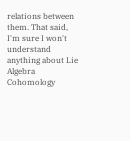relations between them. That said, I'm sure I won't understand anything about Lie Algebra Cohomology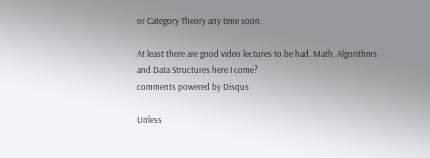or Category Theory any time soon.

At least there are good video lectures to be had. Math, Algorithms and Data Structures here I come?
comments powered by Disqus

Unless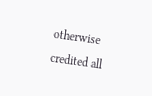otherwise credited all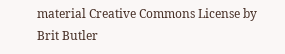material Creative Commons License by Brit Butler